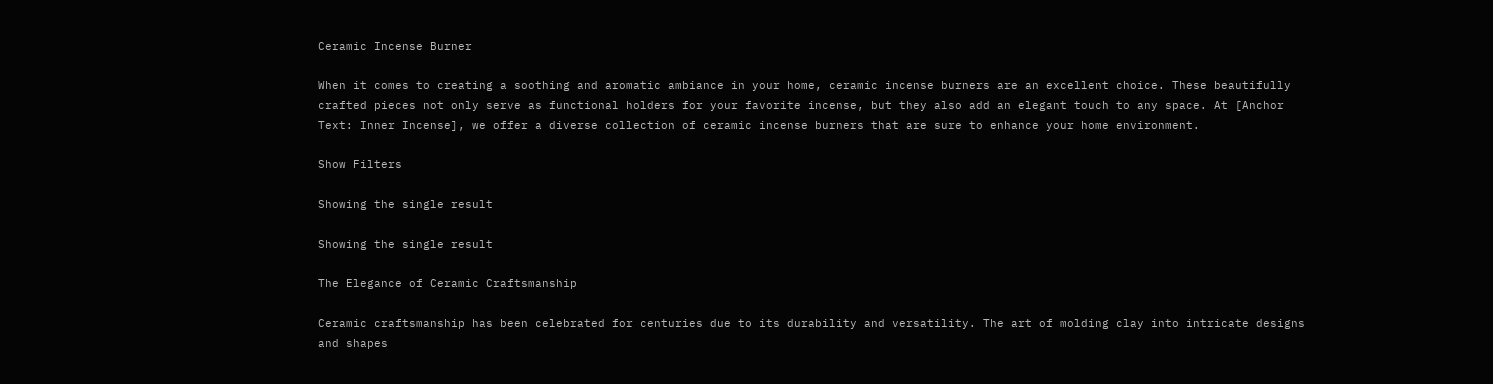Ceramic Incense Burner

When it comes to creating a soothing and aromatic ambiance in your home, ceramic incense burners are an excellent choice. These beautifully crafted pieces not only serve as functional holders for your favorite incense, but they also add an elegant touch to any space. At [Anchor Text: Inner Incense], we offer a diverse collection of ceramic incense burners that are sure to enhance your home environment.

Show Filters

Showing the single result

Showing the single result

The Elegance of Ceramic Craftsmanship

Ceramic craftsmanship has been celebrated for centuries due to its durability and versatility. The art of molding clay into intricate designs and shapes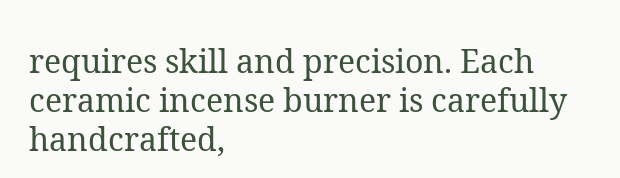requires skill and precision. Each ceramic incense burner is carefully handcrafted,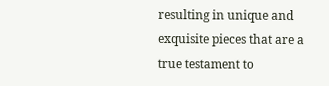resulting in unique and exquisite pieces that are a true testament to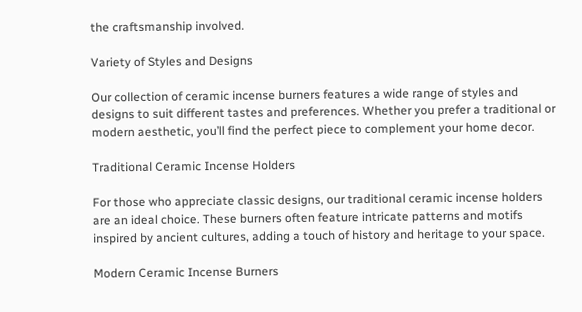the craftsmanship involved.

Variety of Styles and Designs

Our collection of ceramic incense burners features a wide range of styles and designs to suit different tastes and preferences. Whether you prefer a traditional or modern aesthetic, you’ll find the perfect piece to complement your home decor.

Traditional Ceramic Incense Holders

For those who appreciate classic designs, our traditional ceramic incense holders are an ideal choice. These burners often feature intricate patterns and motifs inspired by ancient cultures, adding a touch of history and heritage to your space.

Modern Ceramic Incense Burners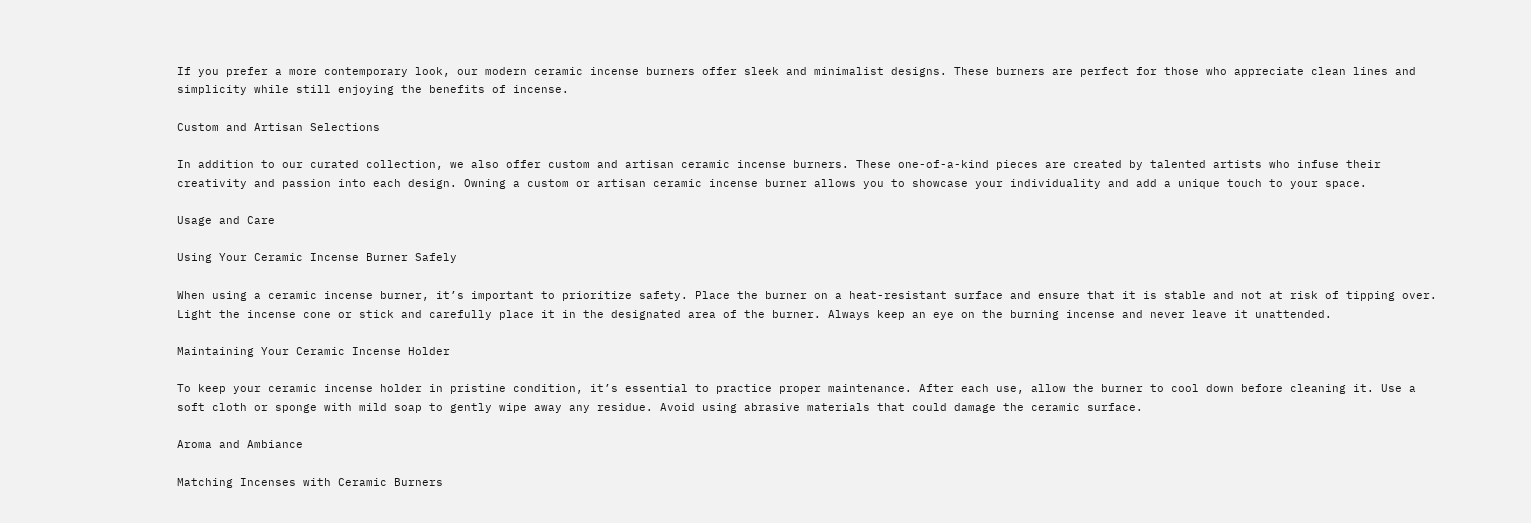If you prefer a more contemporary look, our modern ceramic incense burners offer sleek and minimalist designs. These burners are perfect for those who appreciate clean lines and simplicity while still enjoying the benefits of incense.

Custom and Artisan Selections

In addition to our curated collection, we also offer custom and artisan ceramic incense burners. These one-of-a-kind pieces are created by talented artists who infuse their creativity and passion into each design. Owning a custom or artisan ceramic incense burner allows you to showcase your individuality and add a unique touch to your space.

Usage and Care

Using Your Ceramic Incense Burner Safely

When using a ceramic incense burner, it’s important to prioritize safety. Place the burner on a heat-resistant surface and ensure that it is stable and not at risk of tipping over. Light the incense cone or stick and carefully place it in the designated area of the burner. Always keep an eye on the burning incense and never leave it unattended.

Maintaining Your Ceramic Incense Holder

To keep your ceramic incense holder in pristine condition, it’s essential to practice proper maintenance. After each use, allow the burner to cool down before cleaning it. Use a soft cloth or sponge with mild soap to gently wipe away any residue. Avoid using abrasive materials that could damage the ceramic surface.

Aroma and Ambiance

Matching Incenses with Ceramic Burners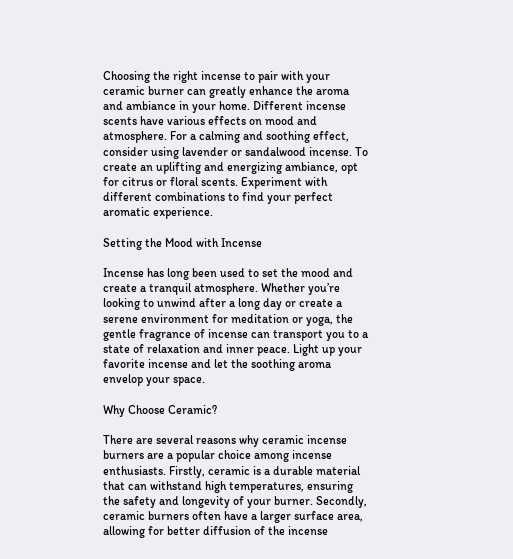Choosing the right incense to pair with your ceramic burner can greatly enhance the aroma and ambiance in your home. Different incense scents have various effects on mood and atmosphere. For a calming and soothing effect, consider using lavender or sandalwood incense. To create an uplifting and energizing ambiance, opt for citrus or floral scents. Experiment with different combinations to find your perfect aromatic experience.

Setting the Mood with Incense

Incense has long been used to set the mood and create a tranquil atmosphere. Whether you’re looking to unwind after a long day or create a serene environment for meditation or yoga, the gentle fragrance of incense can transport you to a state of relaxation and inner peace. Light up your favorite incense and let the soothing aroma envelop your space.

Why Choose Ceramic?

There are several reasons why ceramic incense burners are a popular choice among incense enthusiasts. Firstly, ceramic is a durable material that can withstand high temperatures, ensuring the safety and longevity of your burner. Secondly, ceramic burners often have a larger surface area, allowing for better diffusion of the incense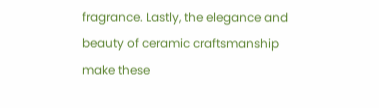fragrance. Lastly, the elegance and beauty of ceramic craftsmanship make these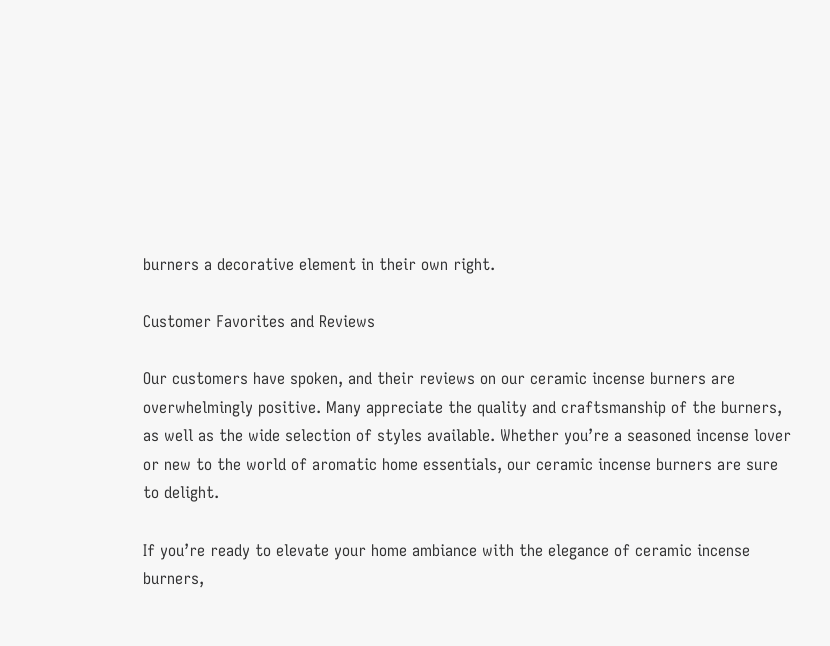burners a decorative element in their own right.

Customer Favorites and Reviews

Our customers have spoken, and their reviews on our ceramic incense burners are overwhelmingly positive. Many appreciate the quality and craftsmanship of the burners, as well as the wide selection of styles available. Whether you’re a seasoned incense lover or new to the world of aromatic home essentials, our ceramic incense burners are sure to delight.

If you’re ready to elevate your home ambiance with the elegance of ceramic incense burners,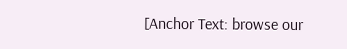[Anchor Text: browse our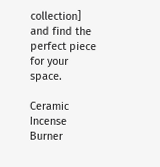collection] and find the perfect piece for your space.

Ceramic Incense Burner